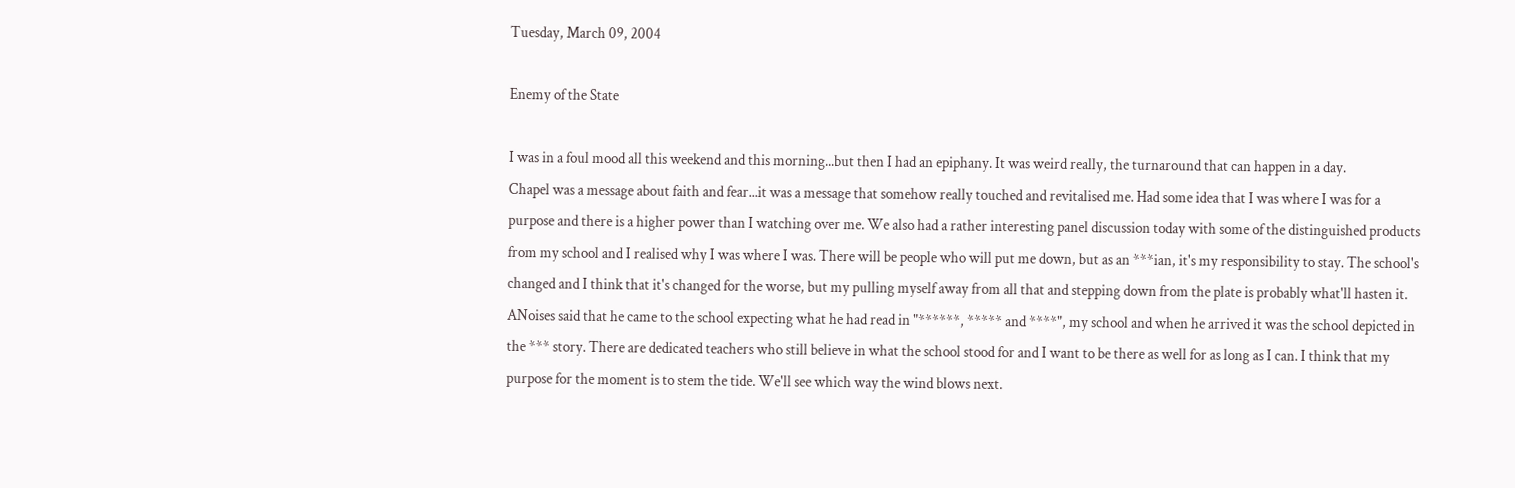Tuesday, March 09, 2004

Enemy of the State

I was in a foul mood all this weekend and this morning...but then I had an epiphany. It was weird really, the turnaround that can happen in a day.
Chapel was a message about faith and fear...it was a message that somehow really touched and revitalised me. Had some idea that I was where I was for a purpose and there is a higher power than I watching over me. We also had a rather interesting panel discussion today with some of the distinguished products from my school and I realised why I was where I was. There will be people who will put me down, but as an ***ian, it's my responsibility to stay. The school's changed and I think that it's changed for the worse, but my pulling myself away from all that and stepping down from the plate is probably what'll hasten it.
ANoises said that he came to the school expecting what he had read in "******, ***** and ****", my school and when he arrived it was the school depicted in the *** story. There are dedicated teachers who still believe in what the school stood for and I want to be there as well for as long as I can. I think that my purpose for the moment is to stem the tide. We'll see which way the wind blows next.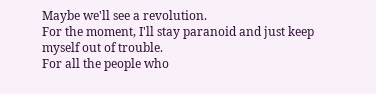Maybe we'll see a revolution.
For the moment, I'll stay paranoid and just keep myself out of trouble.
For all the people who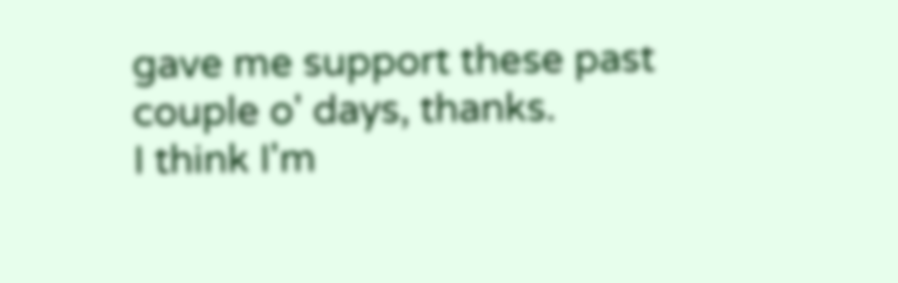gave me support these past couple o' days, thanks.
I think I'm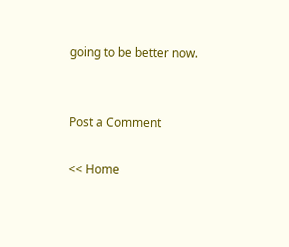going to be better now.


Post a Comment

<< Home